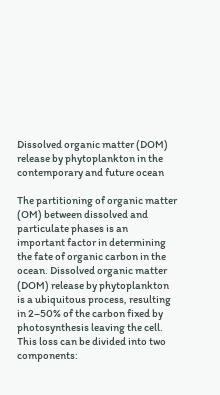Dissolved organic matter (DOM) release by phytoplankton in the contemporary and future ocean

The partitioning of organic matter (OM) between dissolved and particulate phases is an important factor in determining the fate of organic carbon in the ocean. Dissolved organic matter (DOM) release by phytoplankton is a ubiquitous process, resulting in 2–50% of the carbon fixed by photosynthesis leaving the cell. This loss can be divided into two components: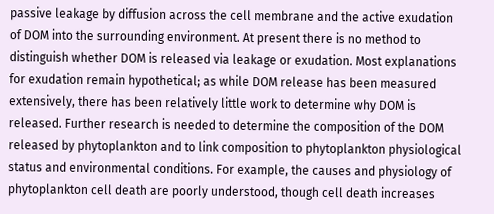passive leakage by diffusion across the cell membrane and the active exudation of DOM into the surrounding environment. At present there is no method to distinguish whether DOM is released via leakage or exudation. Most explanations for exudation remain hypothetical; as while DOM release has been measured extensively, there has been relatively little work to determine why DOM is released. Further research is needed to determine the composition of the DOM released by phytoplankton and to link composition to phytoplankton physiological status and environmental conditions. For example, the causes and physiology of phytoplankton cell death are poorly understood, though cell death increases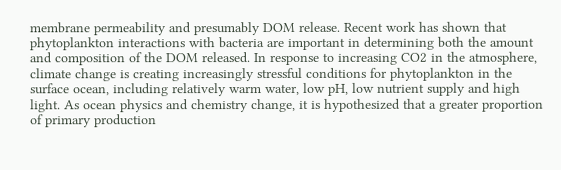membrane permeability and presumably DOM release. Recent work has shown that phytoplankton interactions with bacteria are important in determining both the amount and composition of the DOM released. In response to increasing CO2 in the atmosphere, climate change is creating increasingly stressful conditions for phytoplankton in the surface ocean, including relatively warm water, low pH, low nutrient supply and high light. As ocean physics and chemistry change, it is hypothesized that a greater proportion of primary production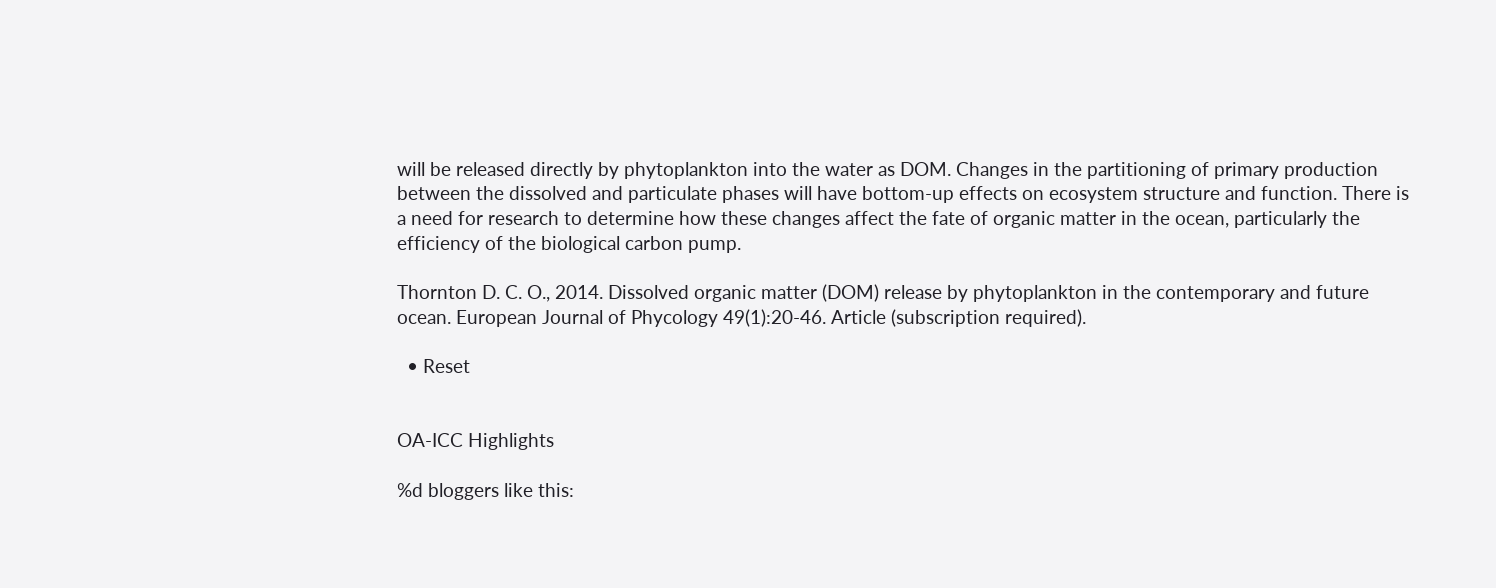will be released directly by phytoplankton into the water as DOM. Changes in the partitioning of primary production between the dissolved and particulate phases will have bottom-up effects on ecosystem structure and function. There is a need for research to determine how these changes affect the fate of organic matter in the ocean, particularly the efficiency of the biological carbon pump.

Thornton D. C. O., 2014. Dissolved organic matter (DOM) release by phytoplankton in the contemporary and future ocean. European Journal of Phycology 49(1):20-46. Article (subscription required).

  • Reset


OA-ICC Highlights

%d bloggers like this: